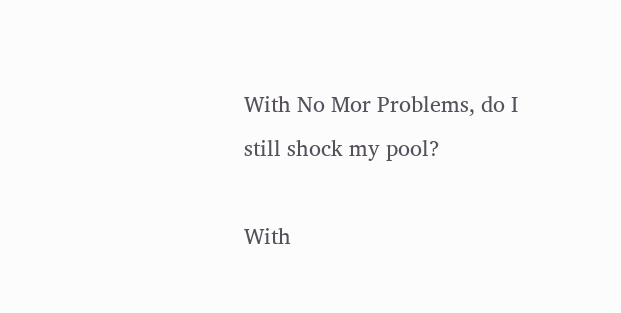With No Mor Problems, do I still shock my pool?

With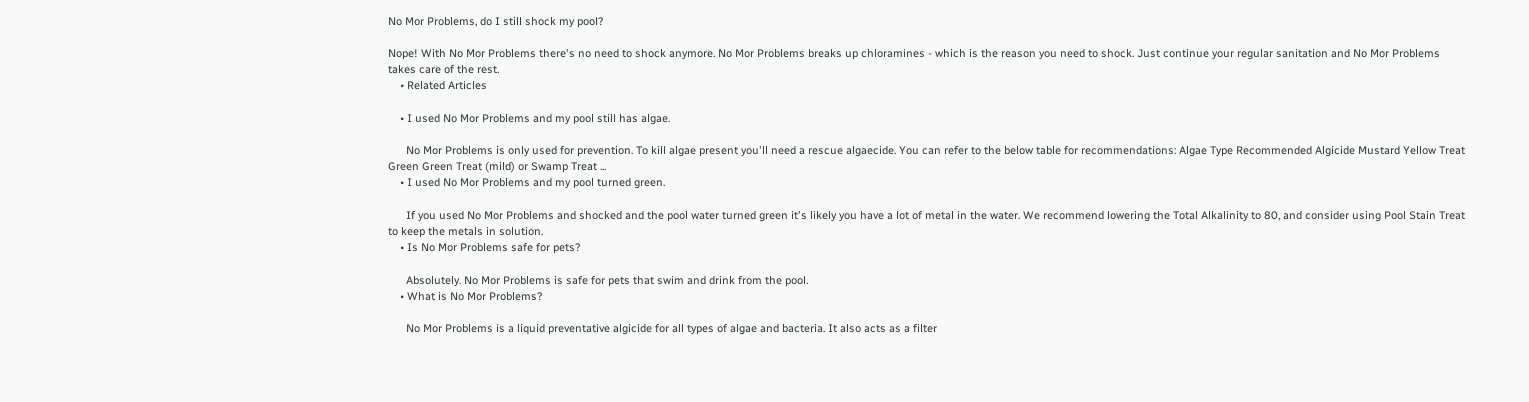No Mor Problems, do I still shock my pool?

Nope! With No Mor Problems there's no need to shock anymore. No Mor Problems breaks up chloramines - which is the reason you need to shock. Just continue your regular sanitation and No Mor Problems takes care of the rest.
    • Related Articles

    • I used No Mor Problems and my pool still has algae.

      No Mor Problems is only used for prevention. To kill algae present you'll need a rescue algaecide. You can refer to the below table for recommendations: Algae Type Recommended Algicide Mustard Yellow Treat Green Green Treat (mild) or Swamp Treat ...
    • I used No Mor Problems and my pool turned green.

      If you used No Mor Problems and shocked and the pool water turned green it's likely you have a lot of metal in the water. We recommend lowering the Total Alkalinity to 80, and consider using Pool Stain Treat to keep the metals in solution.
    • Is No Mor Problems safe for pets?

      Absolutely. No Mor Problems is safe for pets that swim and drink from the pool.
    • What is No Mor Problems?

      No Mor Problems is a liquid preventative algicide for all types of algae and bacteria. It also acts as a filter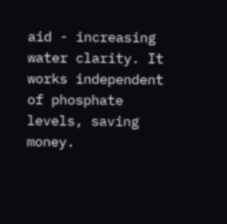aid - increasing water clarity. It works independent of phosphate levels, saving money.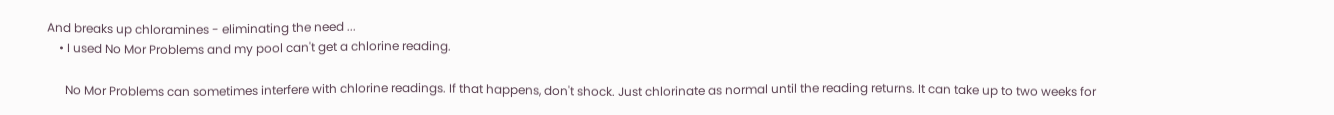And breaks up chloramines - eliminating the need ...
    • I used No Mor Problems and my pool can't get a chlorine reading.

      No Mor Problems can sometimes interfere with chlorine readings. If that happens, don't shock. Just chlorinate as normal until the reading returns. It can take up to two weeks for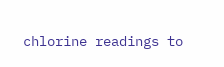chlorine readings to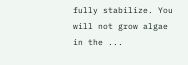fully stabilize. You will not grow algae in the ...